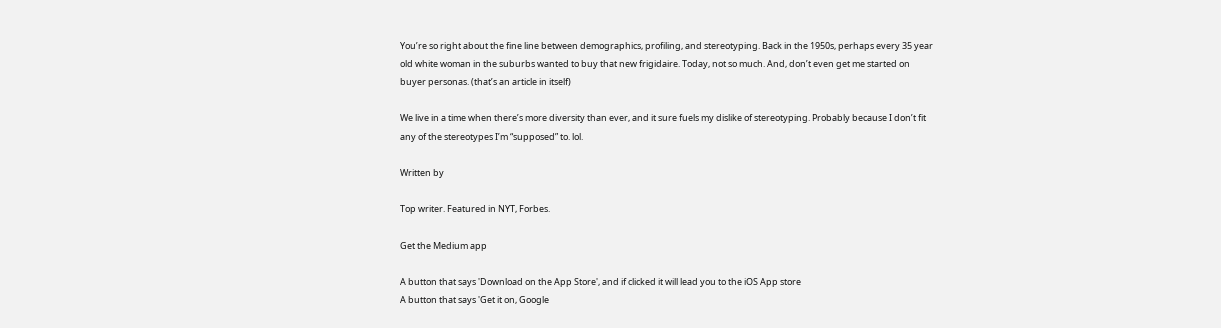You’re so right about the fine line between demographics, profiling, and stereotyping. Back in the 1950s, perhaps every 35 year old white woman in the suburbs wanted to buy that new frigidaire. Today, not so much. And, don’t even get me started on buyer personas. (that’s an article in itself)

We live in a time when there’s more diversity than ever, and it sure fuels my dislike of stereotyping. Probably because I don’t fit any of the stereotypes I’m “supposed” to. lol.

Written by

Top writer. Featured in NYT, Forbes.

Get the Medium app

A button that says 'Download on the App Store', and if clicked it will lead you to the iOS App store
A button that says 'Get it on, Google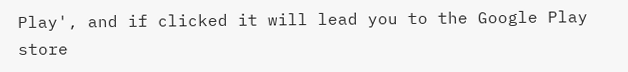Play', and if clicked it will lead you to the Google Play store